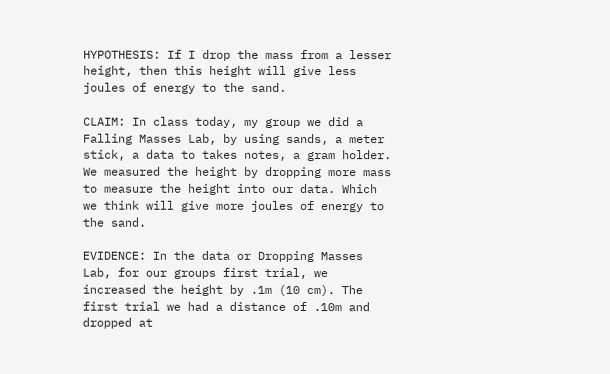HYPOTHESIS: If I drop the mass from a lesser height, then this height will give less joules of energy to the sand.

CLAIM: In class today, my group we did a Falling Masses Lab, by using sands, a meter stick, a data to takes notes, a gram holder. We measured the height by dropping more mass to measure the height into our data. Which we think will give more joules of energy to the sand.

EVIDENCE: In the data or Dropping Masses Lab, for our groups first trial, we increased the height by .1m (10 cm). The first trial we had a distance of .10m and dropped at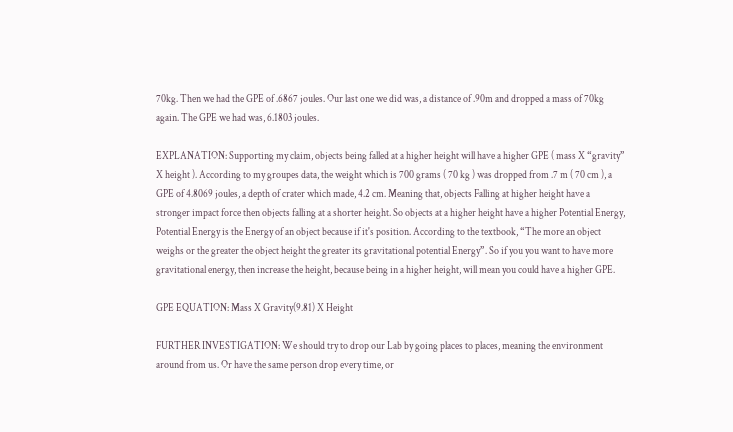70kg. Then we had the GPE of .6867 joules. Our last one we did was, a distance of .90m and dropped a mass of 70kg again. The GPE we had was, 6.1803 joules.

EXPLANATION: Supporting my claim, objects being falled at a higher height will have a higher GPE ( mass X “gravity” X height ). According to my groupes data, the weight which is 700 grams ( 70 kg ) was dropped from .7 m ( 70 cm ), a GPE of 4.8069 joules, a depth of crater which made, 4.2 cm. Meaning that, objects Falling at higher height have a stronger impact force then objects falling at a shorter height. So objects at a higher height have a higher Potential Energy, Potential Energy is the Energy of an object because if it's position. According to the textbook, “The more an object weighs or the greater the object height the greater its gravitational potential Energy”. So if you you want to have more gravitational energy, then increase the height, because being in a higher height, will mean you could have a higher GPE.

GPE EQUATION: Mass X Gravity(9.81) X Height

FURTHER INVESTIGATION: We should try to drop our Lab by going places to places, meaning the environment around from us. Or have the same person drop every time, or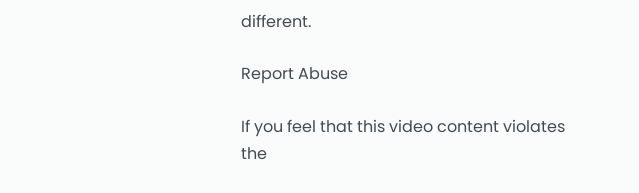different.

Report Abuse

If you feel that this video content violates the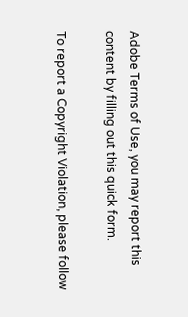Adobe Terms of Use, you may report this content by filling out this quick form.

To report a Copyright Violation, please follow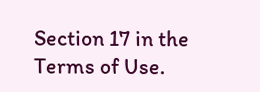Section 17 in the Terms of Use.